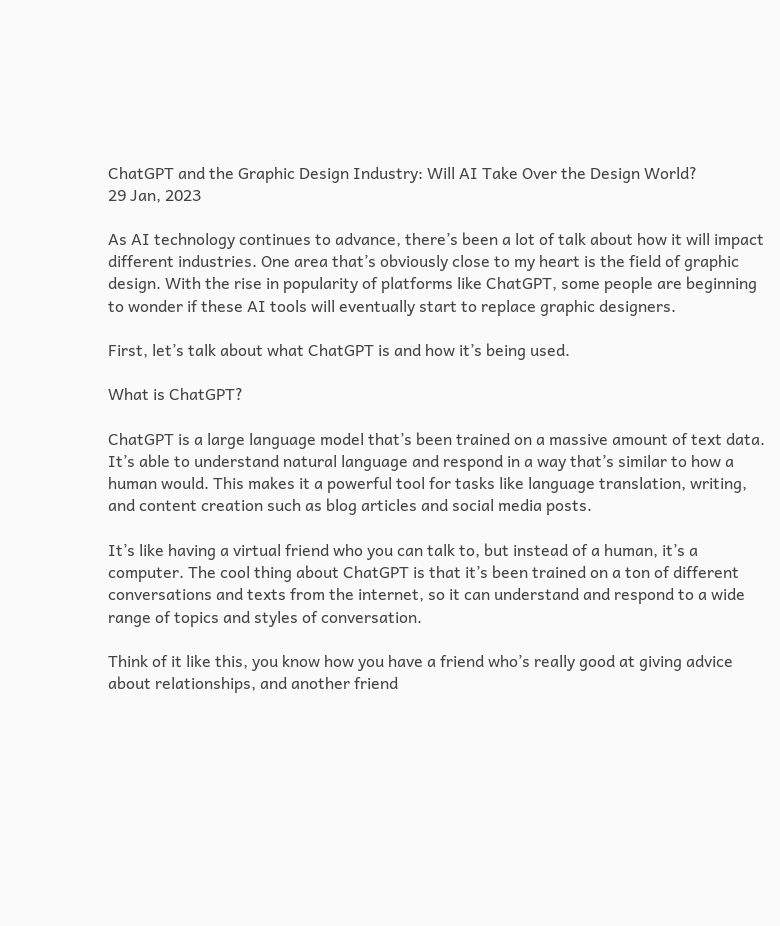ChatGPT and the Graphic Design Industry: Will AI Take Over the Design World?
29 Jan, 2023

As AI technology continues to advance, there’s been a lot of talk about how it will impact different industries. One area that’s obviously close to my heart is the field of graphic design. With the rise in popularity of platforms like ChatGPT, some people are beginning to wonder if these AI tools will eventually start to replace graphic designers.

First, let’s talk about what ChatGPT is and how it’s being used.

What is ChatGPT?

ChatGPT is a large language model that’s been trained on a massive amount of text data. It’s able to understand natural language and respond in a way that’s similar to how a human would. This makes it a powerful tool for tasks like language translation, writing, and content creation such as blog articles and social media posts.

It’s like having a virtual friend who you can talk to, but instead of a human, it’s a computer. The cool thing about ChatGPT is that it’s been trained on a ton of different conversations and texts from the internet, so it can understand and respond to a wide range of topics and styles of conversation.

Think of it like this, you know how you have a friend who’s really good at giving advice about relationships, and another friend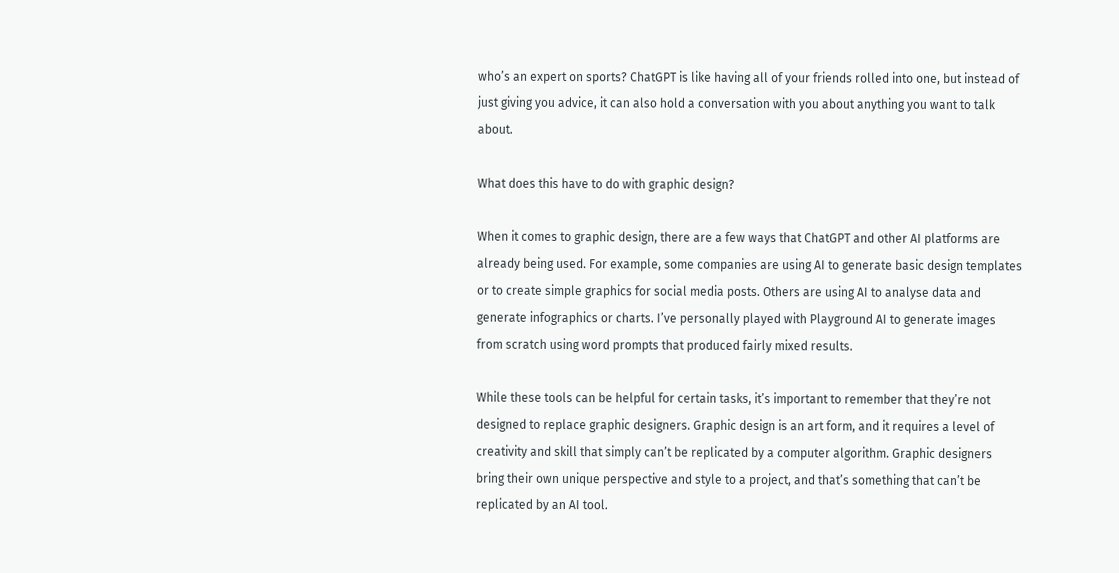who’s an expert on sports? ChatGPT is like having all of your friends rolled into one, but instead of just giving you advice, it can also hold a conversation with you about anything you want to talk about.

What does this have to do with graphic design?

When it comes to graphic design, there are a few ways that ChatGPT and other AI platforms are already being used. For example, some companies are using AI to generate basic design templates or to create simple graphics for social media posts. Others are using AI to analyse data and generate infographics or charts. I’ve personally played with Playground AI to generate images from scratch using word prompts that produced fairly mixed results.

While these tools can be helpful for certain tasks, it’s important to remember that they’re not designed to replace graphic designers. Graphic design is an art form, and it requires a level of creativity and skill that simply can’t be replicated by a computer algorithm. Graphic designers bring their own unique perspective and style to a project, and that’s something that can’t be replicated by an AI tool.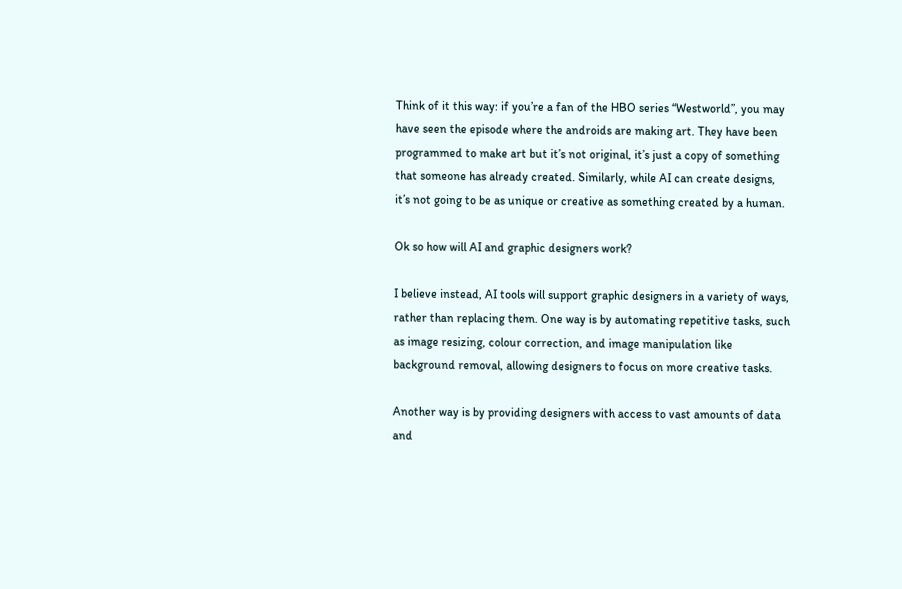Think of it this way: if you’re a fan of the HBO series “Westworld”, you may have seen the episode where the androids are making art. They have been programmed to make art but it’s not original, it’s just a copy of something that someone has already created. Similarly, while AI can create designs, it’s not going to be as unique or creative as something created by a human.

Ok so how will AI and graphic designers work?

I believe instead, AI tools will support graphic designers in a variety of ways, rather than replacing them. One way is by automating repetitive tasks, such as image resizing, colour correction, and image manipulation like background removal, allowing designers to focus on more creative tasks.

Another way is by providing designers with access to vast amounts of data and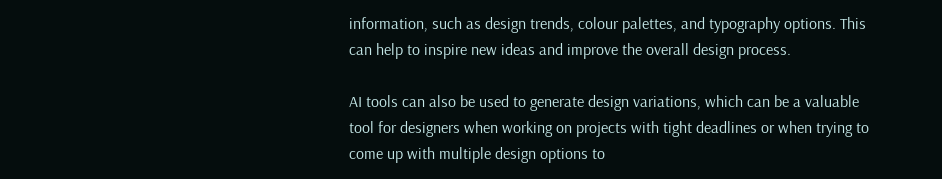information, such as design trends, colour palettes, and typography options. This can help to inspire new ideas and improve the overall design process.

AI tools can also be used to generate design variations, which can be a valuable tool for designers when working on projects with tight deadlines or when trying to come up with multiple design options to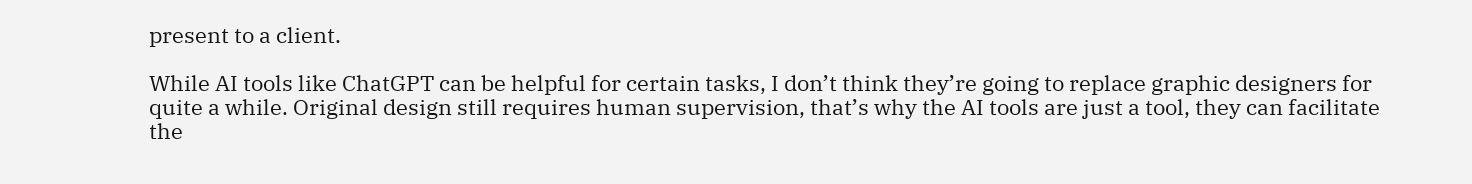present to a client.

While AI tools like ChatGPT can be helpful for certain tasks, I don’t think they’re going to replace graphic designers for quite a while. Original design still requires human supervision, that’s why the AI tools are just a tool, they can facilitate the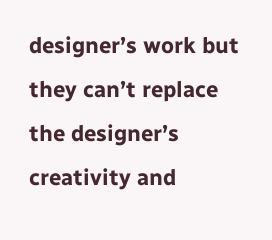designer’s work but they can’t replace the designer’s creativity and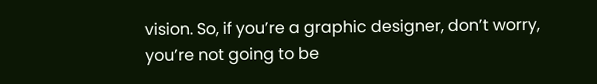vision. So, if you’re a graphic designer, don’t worry, you’re not going to be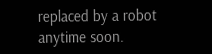replaced by a robot anytime soon.